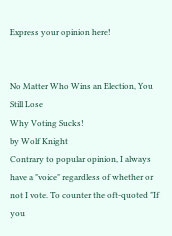Express your opinion here!


No Matter Who Wins an Election, You Still Lose
Why Voting Sucks!
by Wolf Knight
Contrary to popular opinion, I always have a "voice" regardless of whether or not I vote. To counter the oft-quoted "If you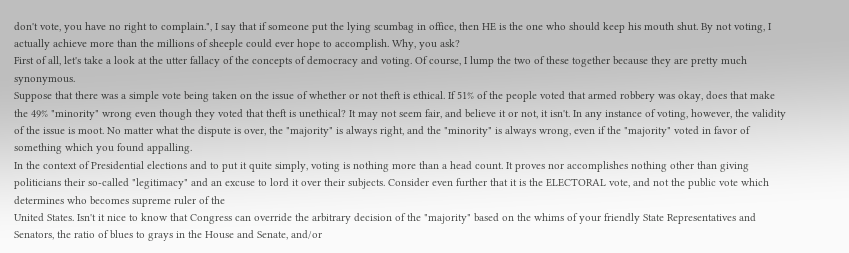don't vote, you have no right to complain.", I say that if someone put the lying scumbag in office, then HE is the one who should keep his mouth shut. By not voting, I actually achieve more than the millions of sheeple could ever hope to accomplish. Why, you ask?
First of all, let's take a look at the utter fallacy of the concepts of democracy and voting. Of course, I lump the two of these together because they are pretty much synonymous.
Suppose that there was a simple vote being taken on the issue of whether or not theft is ethical. If 51% of the people voted that armed robbery was okay, does that make the 49% "minority" wrong even though they voted that theft is unethical? It may not seem fair, and believe it or not, it isn't. In any instance of voting, however, the validity of the issue is moot. No matter what the dispute is over, the "majority" is always right, and the "minority" is always wrong, even if the "majority" voted in favor of something which you found appalling.
In the context of Presidential elections and to put it quite simply, voting is nothing more than a head count. It proves nor accomplishes nothing other than giving politicians their so-called "legitimacy" and an excuse to lord it over their subjects. Consider even further that it is the ELECTORAL vote, and not the public vote which determines who becomes supreme ruler of the
United States. Isn't it nice to know that Congress can override the arbitrary decision of the "majority" based on the whims of your friendly State Representatives and Senators, the ratio of blues to grays in the House and Senate, and/or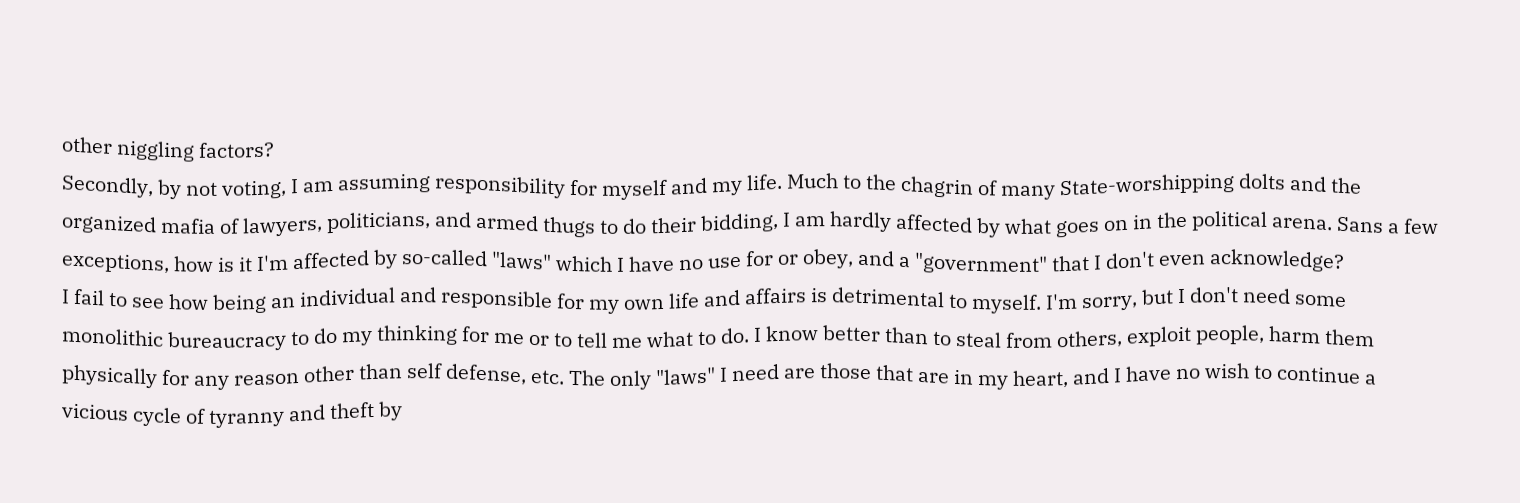other niggling factors?
Secondly, by not voting, I am assuming responsibility for myself and my life. Much to the chagrin of many State-worshipping dolts and the organized mafia of lawyers, politicians, and armed thugs to do their bidding, I am hardly affected by what goes on in the political arena. Sans a few exceptions, how is it I'm affected by so-called "laws" which I have no use for or obey, and a "government" that I don't even acknowledge?
I fail to see how being an individual and responsible for my own life and affairs is detrimental to myself. I'm sorry, but I don't need some monolithic bureaucracy to do my thinking for me or to tell me what to do. I know better than to steal from others, exploit people, harm them physically for any reason other than self defense, etc. The only "laws" I need are those that are in my heart, and I have no wish to continue a vicious cycle of tyranny and theft by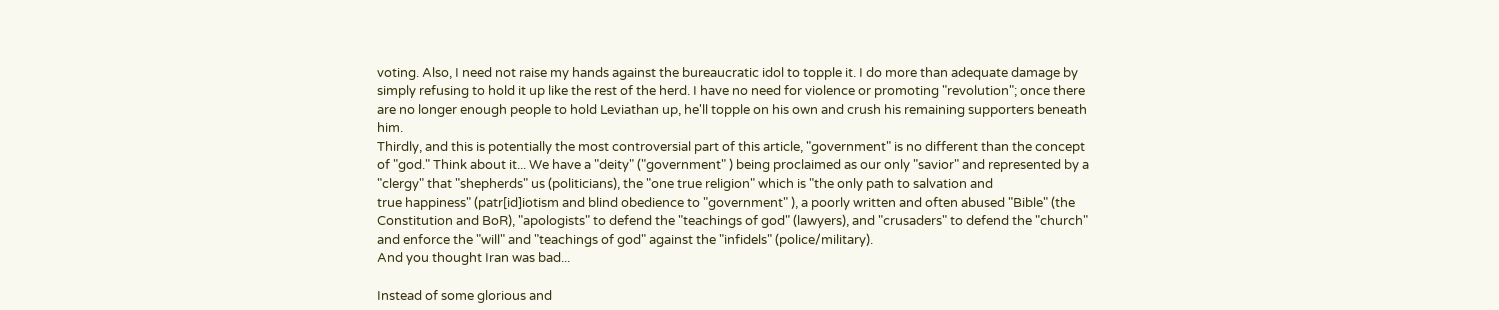voting. Also, I need not raise my hands against the bureaucratic idol to topple it. I do more than adequate damage by simply refusing to hold it up like the rest of the herd. I have no need for violence or promoting "revolution"; once there are no longer enough people to hold Leviathan up, he'll topple on his own and crush his remaining supporters beneath him.
Thirdly, and this is potentially the most controversial part of this article, "government" is no different than the concept of "god." Think about it... We have a "deity" ("government" ) being proclaimed as our only "savior" and represented by a "clergy" that "shepherds" us (politicians), the "one true religion" which is "the only path to salvation and
true happiness" (patr[id]iotism and blind obedience to "government" ), a poorly written and often abused "Bible" (the Constitution and BoR), "apologists" to defend the "teachings of god" (lawyers), and "crusaders" to defend the "church" and enforce the "will" and "teachings of god" against the "infidels" (police/military).
And you thought Iran was bad...

Instead of some glorious and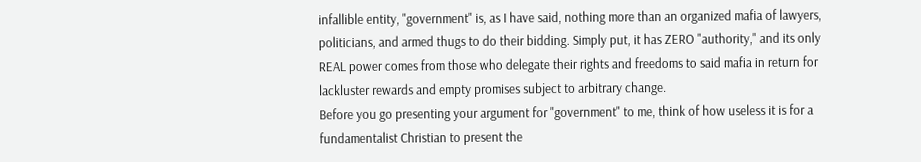infallible entity, "government" is, as I have said, nothing more than an organized mafia of lawyers, politicians, and armed thugs to do their bidding. Simply put, it has ZERO "authority," and its only REAL power comes from those who delegate their rights and freedoms to said mafia in return for lackluster rewards and empty promises subject to arbitrary change.
Before you go presenting your argument for "government" to me, think of how useless it is for a fundamentalist Christian to present the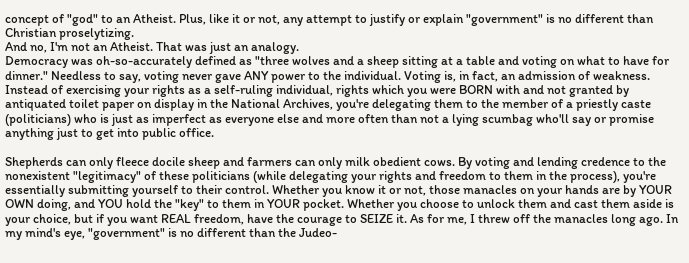concept of "god" to an Atheist. Plus, like it or not, any attempt to justify or explain "government" is no different than Christian proselytizing.
And no, I'm not an Atheist. That was just an analogy.
Democracy was oh-so-accurately defined as "three wolves and a sheep sitting at a table and voting on what to have for dinner." Needless to say, voting never gave ANY power to the individual. Voting is, in fact, an admission of weakness. Instead of exercising your rights as a self-ruling individual, rights which you were BORN with and not granted by antiquated toilet paper on display in the National Archives, you're delegating them to the member of a priestly caste (politicians) who is just as imperfect as everyone else and more often than not a lying scumbag who'll say or promise anything just to get into public office.

Shepherds can only fleece docile sheep and farmers can only milk obedient cows. By voting and lending credence to the nonexistent "legitimacy" of these politicians (while delegating your rights and freedom to them in the process), you're essentially submitting yourself to their control. Whether you know it or not, those manacles on your hands are by YOUR OWN doing, and YOU hold the "key" to them in YOUR pocket. Whether you choose to unlock them and cast them aside is your choice, but if you want REAL freedom, have the courage to SEIZE it. As for me, I threw off the manacles long ago. In my mind's eye, "government" is no different than the Judeo-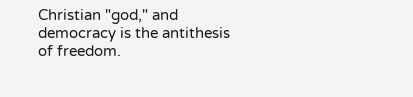Christian "god," and democracy is the antithesis of freedom.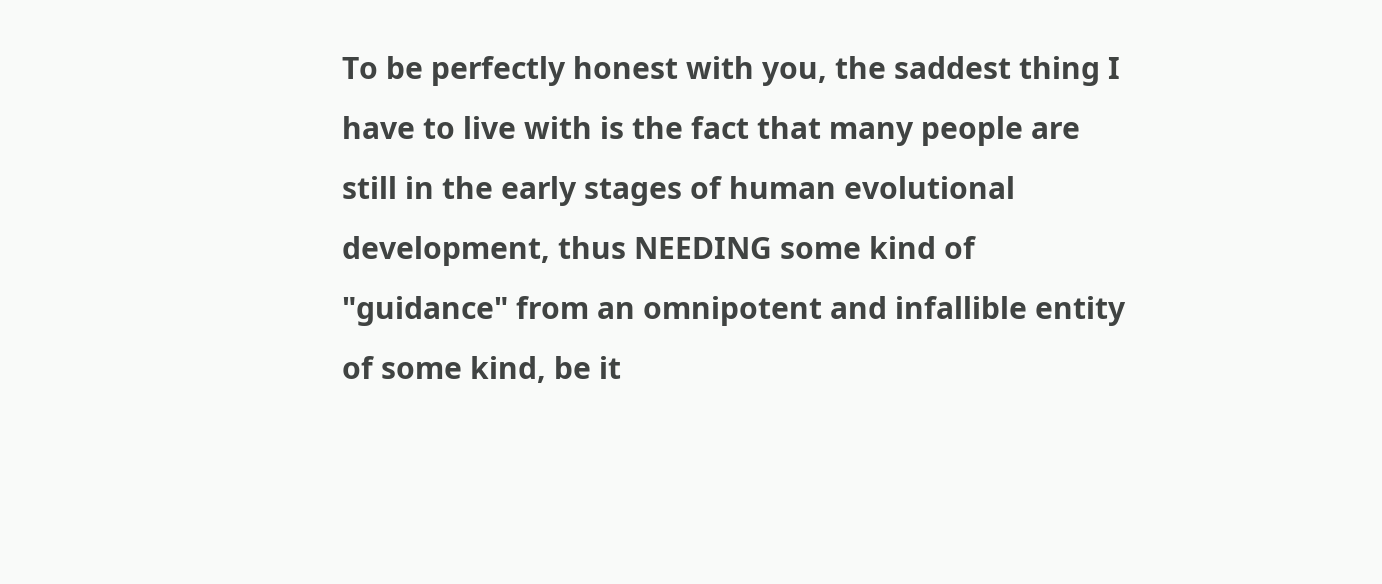To be perfectly honest with you, the saddest thing I have to live with is the fact that many people are still in the early stages of human evolutional development, thus NEEDING some kind of "guidance" from an omnipotent and infallible entity of some kind, be it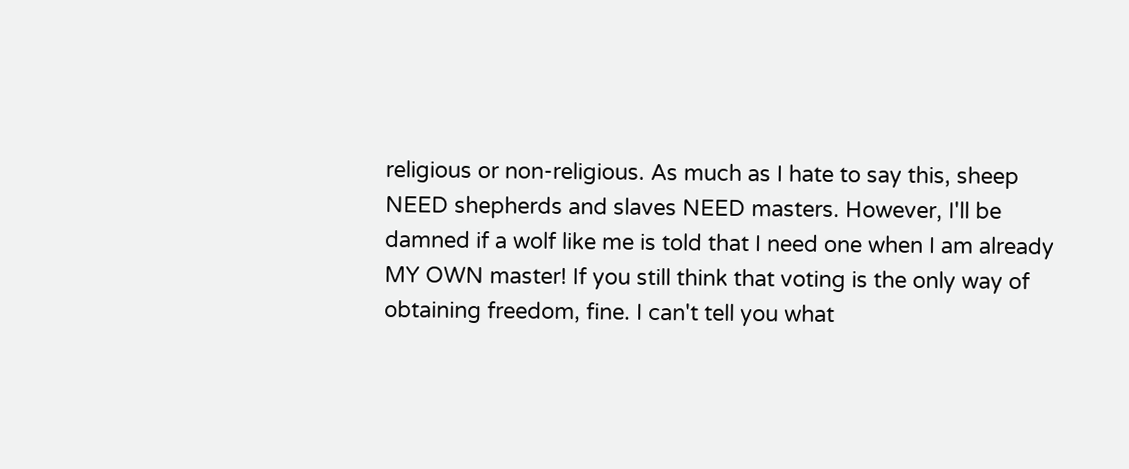religious or non-religious. As much as I hate to say this, sheep NEED shepherds and slaves NEED masters. However, I'll be damned if a wolf like me is told that I need one when I am already MY OWN master! If you still think that voting is the only way of obtaining freedom, fine. I can't tell you what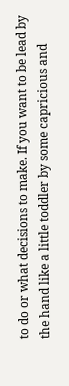to do or what decisions to make. If you want to be lead by the hand like a little toddler by some capricious and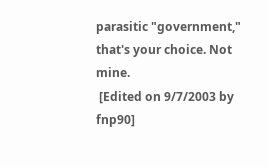parasitic "government," that's your choice. Not mine.
 [Edited on 9/7/2003 by fnp90]